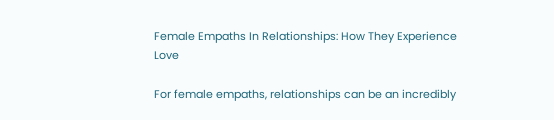Female Empaths In Relationships: How They Experience Love

For female empaths, relationships can be an incredibly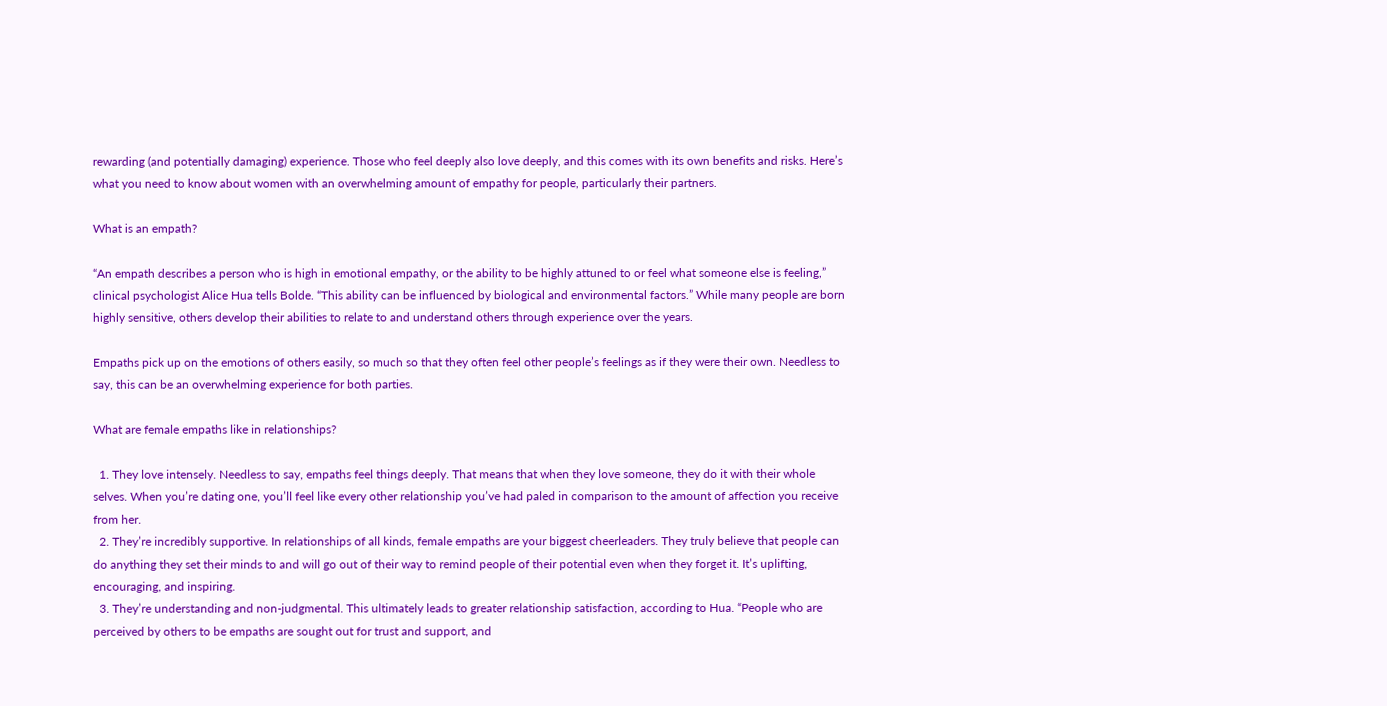rewarding (and potentially damaging) experience. Those who feel deeply also love deeply, and this comes with its own benefits and risks. Here’s what you need to know about women with an overwhelming amount of empathy for people, particularly their partners.

What is an empath?

“An empath describes a person who is high in emotional empathy, or the ability to be highly attuned to or feel what someone else is feeling,” clinical psychologist Alice Hua tells Bolde. “This ability can be influenced by biological and environmental factors.” While many people are born highly sensitive, others develop their abilities to relate to and understand others through experience over the years.

Empaths pick up on the emotions of others easily, so much so that they often feel other people’s feelings as if they were their own. Needless to say, this can be an overwhelming experience for both parties.

What are female empaths like in relationships?

  1. They love intensely. Needless to say, empaths feel things deeply. That means that when they love someone, they do it with their whole selves. When you’re dating one, you’ll feel like every other relationship you’ve had paled in comparison to the amount of affection you receive from her.
  2. They’re incredibly supportive. In relationships of all kinds, female empaths are your biggest cheerleaders. They truly believe that people can do anything they set their minds to and will go out of their way to remind people of their potential even when they forget it. It’s uplifting, encouraging, and inspiring.
  3. They’re understanding and non-judgmental. This ultimately leads to greater relationship satisfaction, according to Hua. “People who are perceived by others to be empaths are sought out for trust and support, and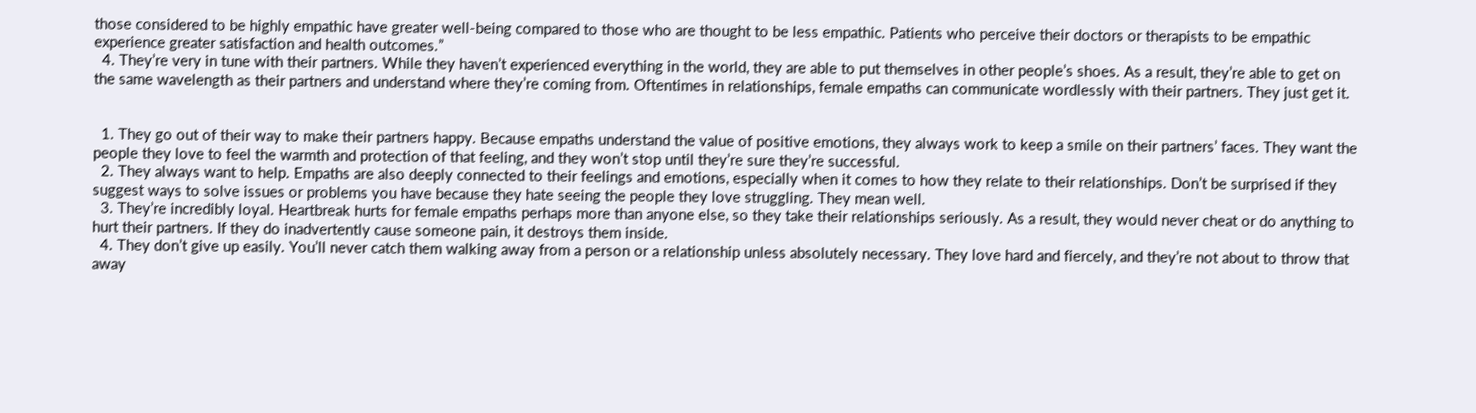those considered to be highly empathic have greater well-being compared to those who are thought to be less empathic. Patients who perceive their doctors or therapists to be empathic experience greater satisfaction and health outcomes.”
  4. They’re very in tune with their partners. While they haven’t experienced everything in the world, they are able to put themselves in other people’s shoes. As a result, they’re able to get on the same wavelength as their partners and understand where they’re coming from. Oftentimes in relationships, female empaths can communicate wordlessly with their partners. They just get it.


  1. They go out of their way to make their partners happy. Because empaths understand the value of positive emotions, they always work to keep a smile on their partners’ faces. They want the people they love to feel the warmth and protection of that feeling, and they won’t stop until they’re sure they’re successful.
  2. They always want to help. Empaths are also deeply connected to their feelings and emotions, especially when it comes to how they relate to their relationships. Don’t be surprised if they suggest ways to solve issues or problems you have because they hate seeing the people they love struggling. They mean well.
  3. They’re incredibly loyal. Heartbreak hurts for female empaths perhaps more than anyone else, so they take their relationships seriously. As a result, they would never cheat or do anything to hurt their partners. If they do inadvertently cause someone pain, it destroys them inside.
  4. They don’t give up easily. You’ll never catch them walking away from a person or a relationship unless absolutely necessary. They love hard and fiercely, and they’re not about to throw that away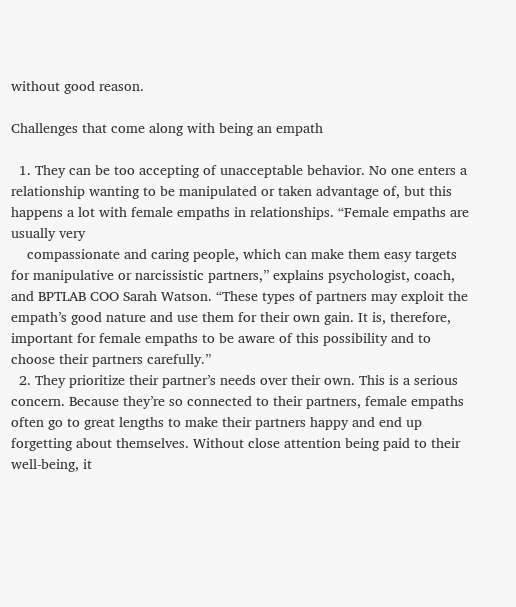without good reason.

Challenges that come along with being an empath

  1. They can be too accepting of unacceptable behavior. No one enters a relationship wanting to be manipulated or taken advantage of, but this happens a lot with female empaths in relationships. “Female empaths are usually very
    compassionate and caring people, which can make them easy targets for manipulative or narcissistic partners,” explains psychologist, coach, and BPTLAB COO Sarah Watson. “These types of partners may exploit the empath’s good nature and use them for their own gain. It is, therefore, important for female empaths to be aware of this possibility and to choose their partners carefully.”
  2. They prioritize their partner’s needs over their own. This is a serious concern. Because they’re so connected to their partners, female empaths often go to great lengths to make their partners happy and end up forgetting about themselves. Without close attention being paid to their well-being, it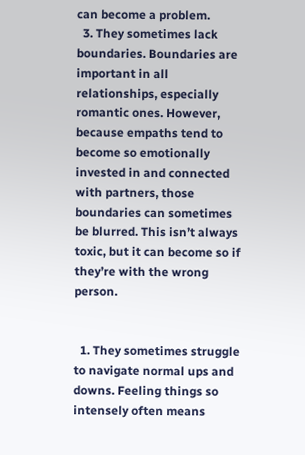can become a problem.
  3. They sometimes lack boundaries. Boundaries are important in all relationships, especially romantic ones. However, because empaths tend to become so emotionally invested in and connected with partners, those boundaries can sometimes be blurred. This isn’t always toxic, but it can become so if they’re with the wrong person.


  1. They sometimes struggle to navigate normal ups and downs. Feeling things so intensely often means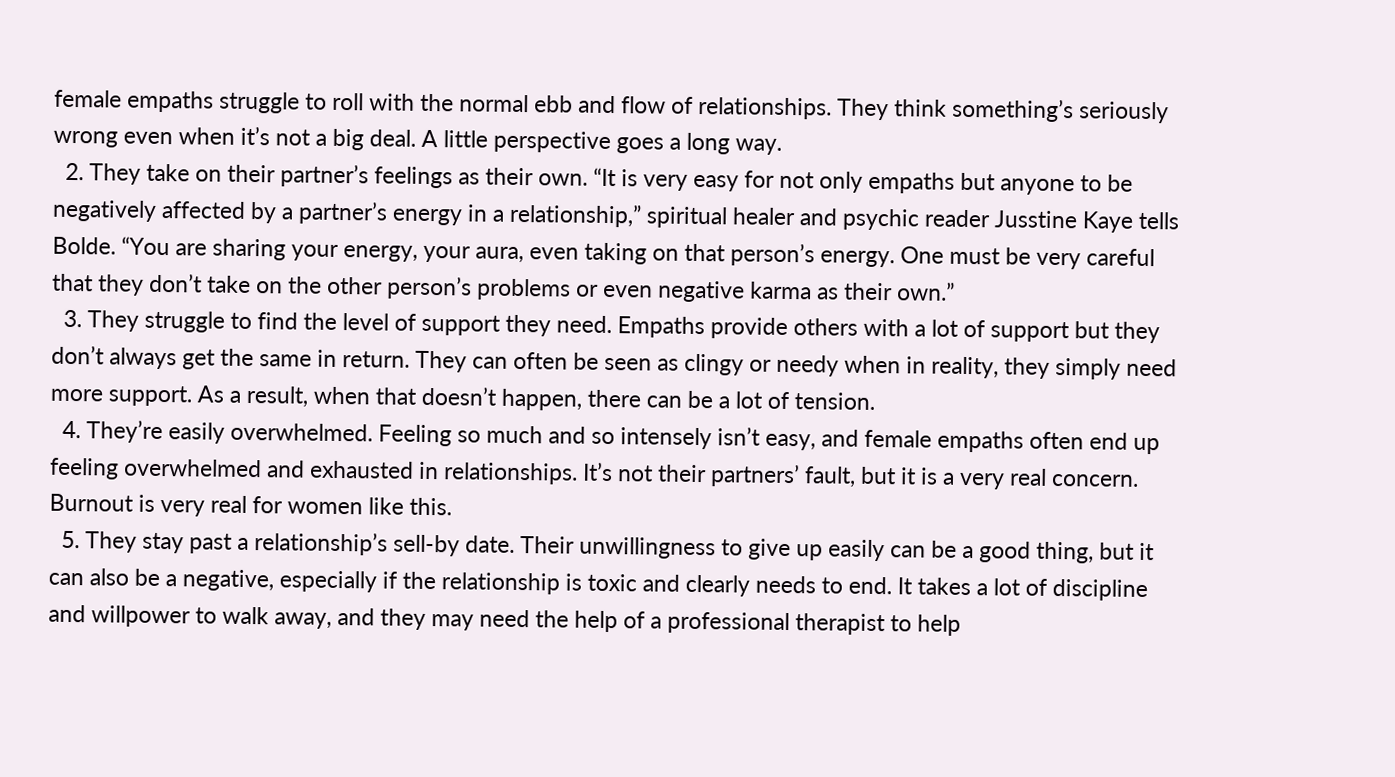female empaths struggle to roll with the normal ebb and flow of relationships. They think something’s seriously wrong even when it’s not a big deal. A little perspective goes a long way.
  2. They take on their partner’s feelings as their own. “It is very easy for not only empaths but anyone to be negatively affected by a partner’s energy in a relationship,” spiritual healer and psychic reader Jusstine Kaye tells Bolde. “You are sharing your energy, your aura, even taking on that person’s energy. One must be very careful that they don’t take on the other person’s problems or even negative karma as their own.”
  3. They struggle to find the level of support they need. Empaths provide others with a lot of support but they don’t always get the same in return. They can often be seen as clingy or needy when in reality, they simply need more support. As a result, when that doesn’t happen, there can be a lot of tension.
  4. They’re easily overwhelmed. Feeling so much and so intensely isn’t easy, and female empaths often end up feeling overwhelmed and exhausted in relationships. It’s not their partners’ fault, but it is a very real concern. Burnout is very real for women like this.
  5. They stay past a relationship’s sell-by date. Their unwillingness to give up easily can be a good thing, but it can also be a negative, especially if the relationship is toxic and clearly needs to end. It takes a lot of discipline and willpower to walk away, and they may need the help of a professional therapist to help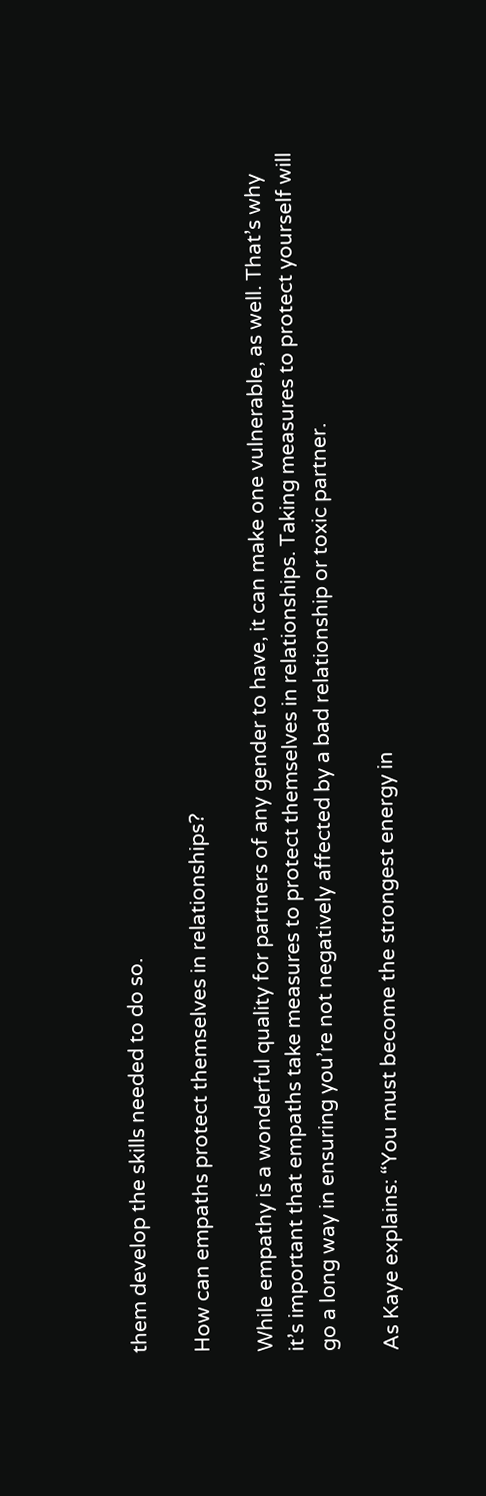them develop the skills needed to do so.

How can empaths protect themselves in relationships?

While empathy is a wonderful quality for partners of any gender to have, it can make one vulnerable, as well. That’s why it’s important that empaths take measures to protect themselves in relationships. Taking measures to protect yourself will go a long way in ensuring you’re not negatively affected by a bad relationship or toxic partner.

As Kaye explains: “You must become the strongest energy in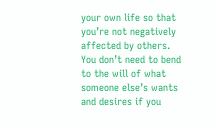your own life so that you’re not negatively affected by others. You don’t need to bend to the will of what someone else’s wants and desires if you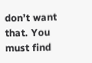don’t want that. You must find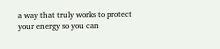a way that truly works to protect your energy so you can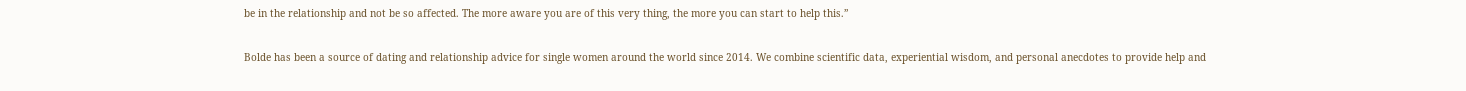be in the relationship and not be so affected. The more aware you are of this very thing, the more you can start to help this.”

Bolde has been a source of dating and relationship advice for single women around the world since 2014. We combine scientific data, experiential wisdom, and personal anecdotes to provide help and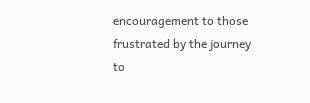encouragement to those frustrated by the journey to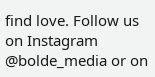find love. Follow us on Instagram @bolde_media or on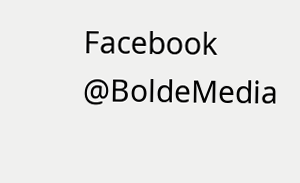Facebook @BoldeMedia